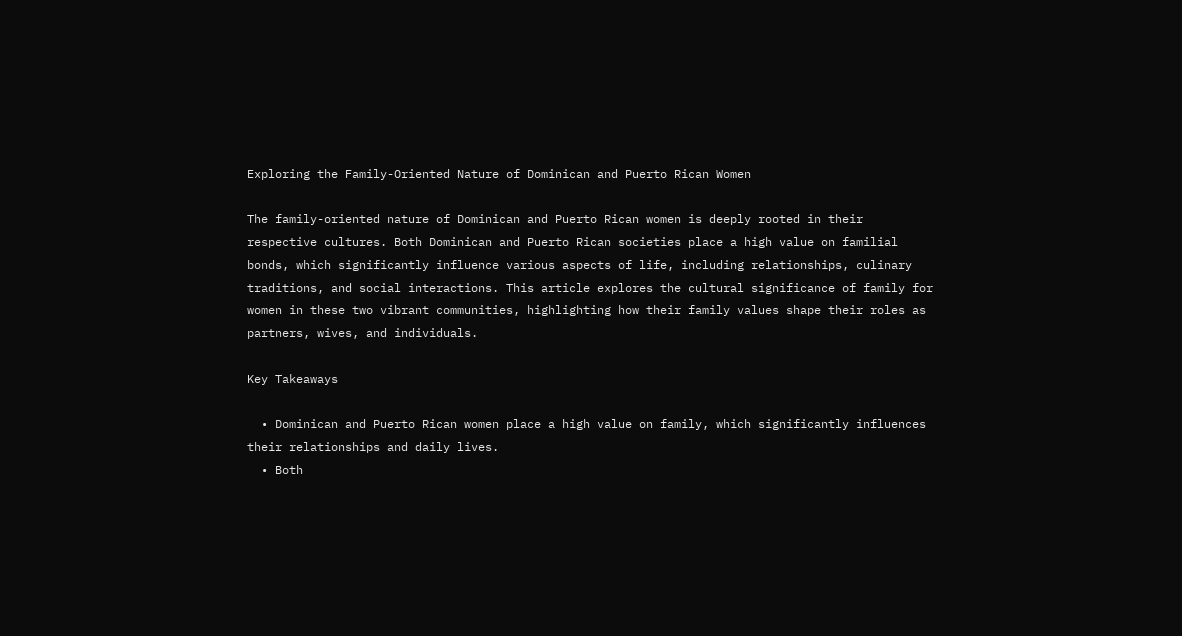Exploring the Family-Oriented Nature of Dominican and Puerto Rican Women

The family-oriented nature of Dominican and Puerto Rican women is deeply rooted in their respective cultures. Both Dominican and Puerto Rican societies place a high value on familial bonds, which significantly influence various aspects of life, including relationships, culinary traditions, and social interactions. This article explores the cultural significance of family for women in these two vibrant communities, highlighting how their family values shape their roles as partners, wives, and individuals.

Key Takeaways

  • Dominican and Puerto Rican women place a high value on family, which significantly influences their relationships and daily lives.
  • Both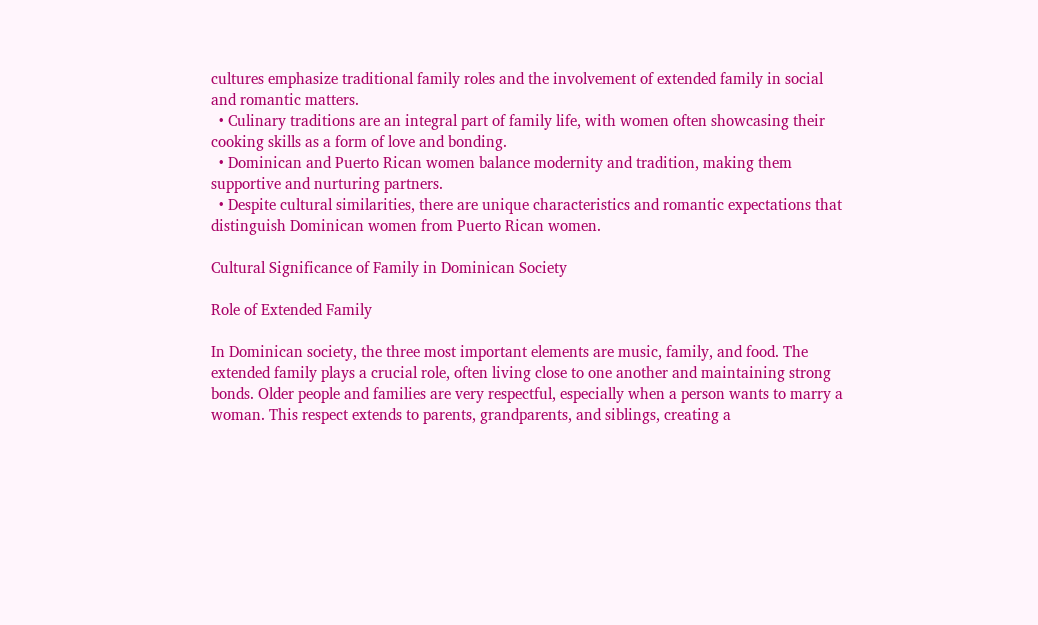cultures emphasize traditional family roles and the involvement of extended family in social and romantic matters.
  • Culinary traditions are an integral part of family life, with women often showcasing their cooking skills as a form of love and bonding.
  • Dominican and Puerto Rican women balance modernity and tradition, making them supportive and nurturing partners.
  • Despite cultural similarities, there are unique characteristics and romantic expectations that distinguish Dominican women from Puerto Rican women.

Cultural Significance of Family in Dominican Society

Role of Extended Family

In Dominican society, the three most important elements are music, family, and food. The extended family plays a crucial role, often living close to one another and maintaining strong bonds. Older people and families are very respectful, especially when a person wants to marry a woman. This respect extends to parents, grandparents, and siblings, creating a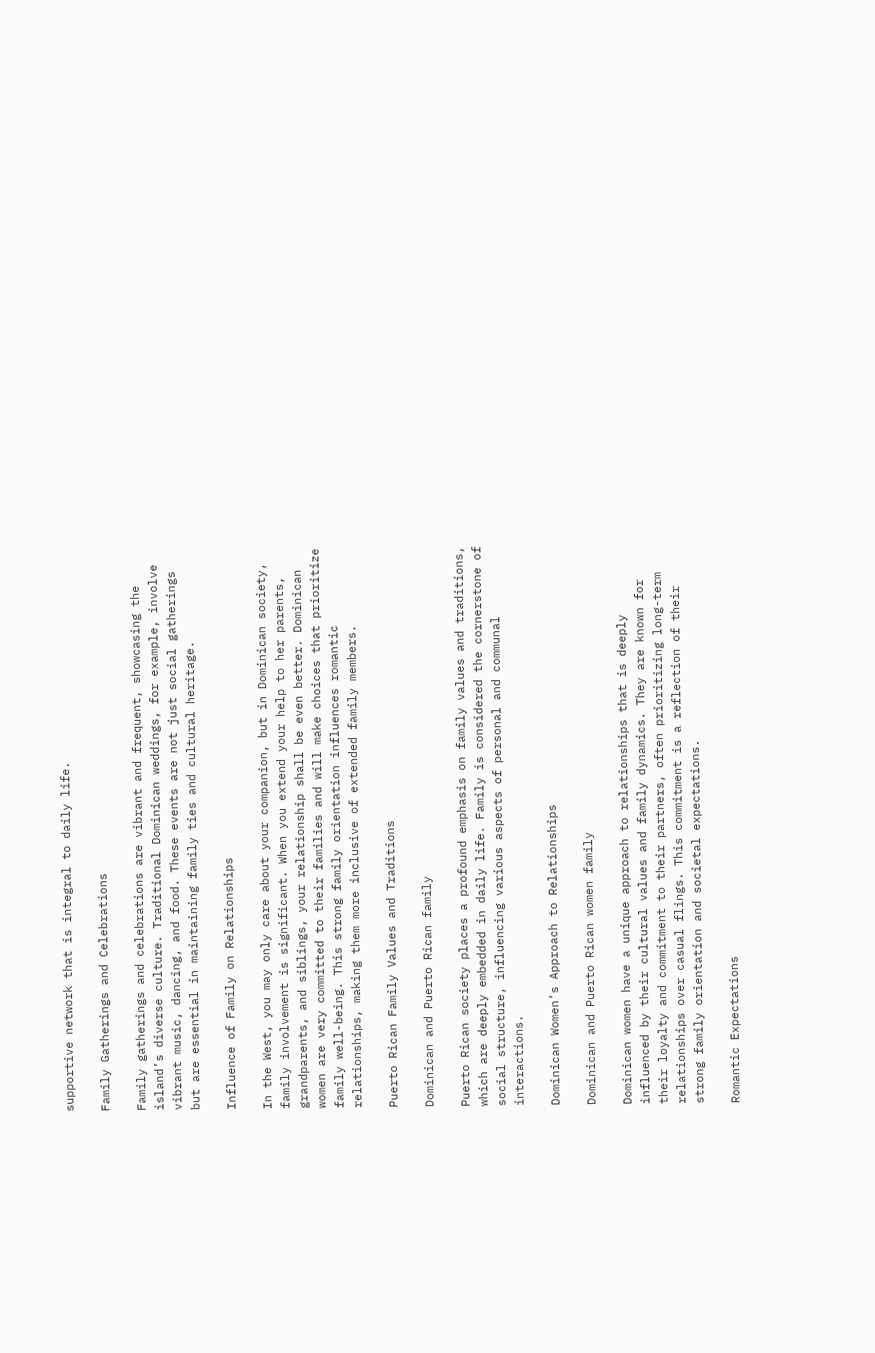supportive network that is integral to daily life.

Family Gatherings and Celebrations

Family gatherings and celebrations are vibrant and frequent, showcasing the island’s diverse culture. Traditional Dominican weddings, for example, involve vibrant music, dancing, and food. These events are not just social gatherings but are essential in maintaining family ties and cultural heritage.

Influence of Family on Relationships

In the West, you may only care about your companion, but in Dominican society, family involvement is significant. When you extend your help to her parents, grandparents, and siblings, your relationship shall be even better. Dominican women are very committed to their families and will make choices that prioritize family well-being. This strong family orientation influences romantic relationships, making them more inclusive of extended family members.

Puerto Rican Family Values and Traditions

Dominican and Puerto Rican family

Puerto Rican society places a profound emphasis on family values and traditions, which are deeply embedded in daily life. Family is considered the cornerstone of social structure, influencing various aspects of personal and communal interactions.

Dominican Women’s Approach to Relationships

Dominican and Puerto Rican women family

Dominican women have a unique approach to relationships that is deeply influenced by their cultural values and family dynamics. They are known for their loyalty and commitment to their partners, often prioritizing long-term relationships over casual flings. This commitment is a reflection of their strong family orientation and societal expectations.

Romantic Expectations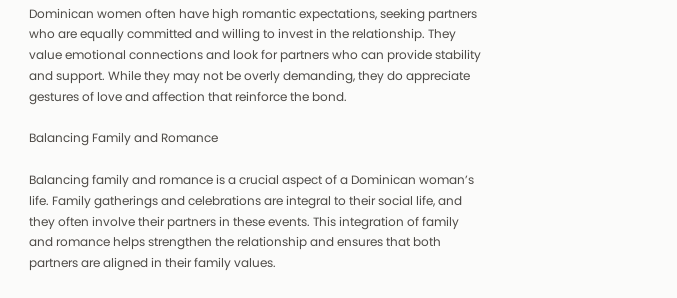Dominican women often have high romantic expectations, seeking partners who are equally committed and willing to invest in the relationship. They value emotional connections and look for partners who can provide stability and support. While they may not be overly demanding, they do appreciate gestures of love and affection that reinforce the bond.

Balancing Family and Romance

Balancing family and romance is a crucial aspect of a Dominican woman’s life. Family gatherings and celebrations are integral to their social life, and they often involve their partners in these events. This integration of family and romance helps strengthen the relationship and ensures that both partners are aligned in their family values.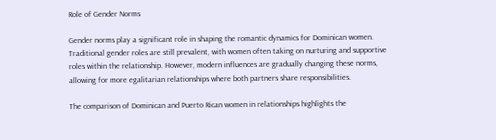Role of Gender Norms

Gender norms play a significant role in shaping the romantic dynamics for Dominican women. Traditional gender roles are still prevalent, with women often taking on nurturing and supportive roles within the relationship. However, modern influences are gradually changing these norms, allowing for more egalitarian relationships where both partners share responsibilities.

The comparison of Dominican and Puerto Rican women in relationships highlights the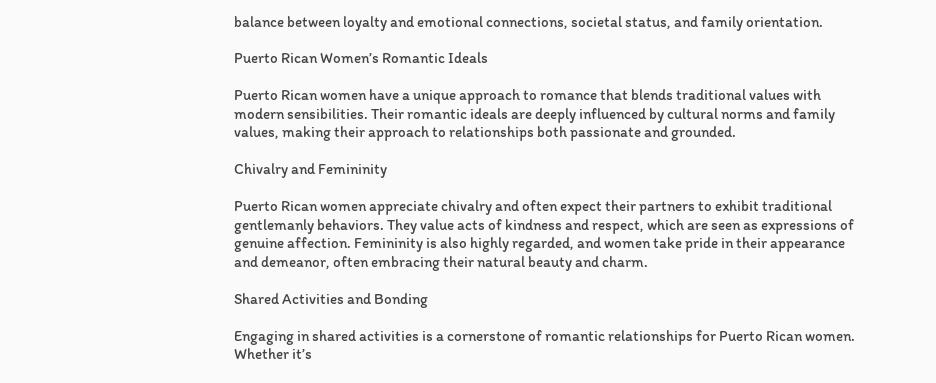balance between loyalty and emotional connections, societal status, and family orientation.

Puerto Rican Women’s Romantic Ideals

Puerto Rican women have a unique approach to romance that blends traditional values with modern sensibilities. Their romantic ideals are deeply influenced by cultural norms and family values, making their approach to relationships both passionate and grounded.

Chivalry and Femininity

Puerto Rican women appreciate chivalry and often expect their partners to exhibit traditional gentlemanly behaviors. They value acts of kindness and respect, which are seen as expressions of genuine affection. Femininity is also highly regarded, and women take pride in their appearance and demeanor, often embracing their natural beauty and charm.

Shared Activities and Bonding

Engaging in shared activities is a cornerstone of romantic relationships for Puerto Rican women. Whether it’s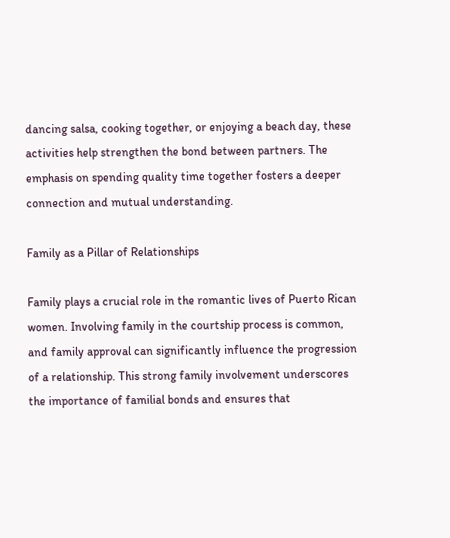dancing salsa, cooking together, or enjoying a beach day, these activities help strengthen the bond between partners. The emphasis on spending quality time together fosters a deeper connection and mutual understanding.

Family as a Pillar of Relationships

Family plays a crucial role in the romantic lives of Puerto Rican women. Involving family in the courtship process is common, and family approval can significantly influence the progression of a relationship. This strong family involvement underscores the importance of familial bonds and ensures that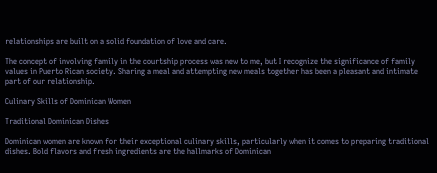relationships are built on a solid foundation of love and care.

The concept of involving family in the courtship process was new to me, but I recognize the significance of family values in Puerto Rican society. Sharing a meal and attempting new meals together has been a pleasant and intimate part of our relationship.

Culinary Skills of Dominican Women

Traditional Dominican Dishes

Dominican women are known for their exceptional culinary skills, particularly when it comes to preparing traditional dishes. Bold flavors and fresh ingredients are the hallmarks of Dominican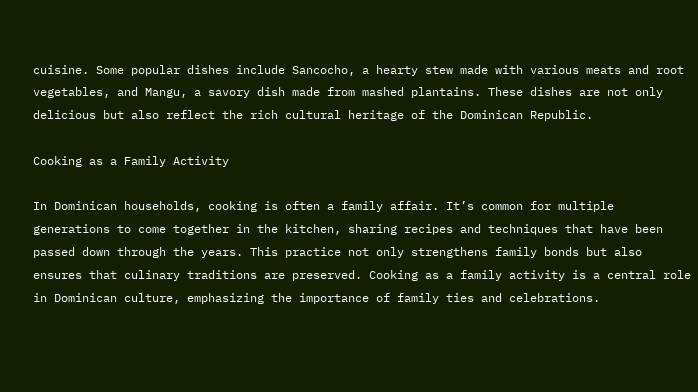cuisine. Some popular dishes include Sancocho, a hearty stew made with various meats and root vegetables, and Mangu, a savory dish made from mashed plantains. These dishes are not only delicious but also reflect the rich cultural heritage of the Dominican Republic.

Cooking as a Family Activity

In Dominican households, cooking is often a family affair. It’s common for multiple generations to come together in the kitchen, sharing recipes and techniques that have been passed down through the years. This practice not only strengthens family bonds but also ensures that culinary traditions are preserved. Cooking as a family activity is a central role in Dominican culture, emphasizing the importance of family ties and celebrations.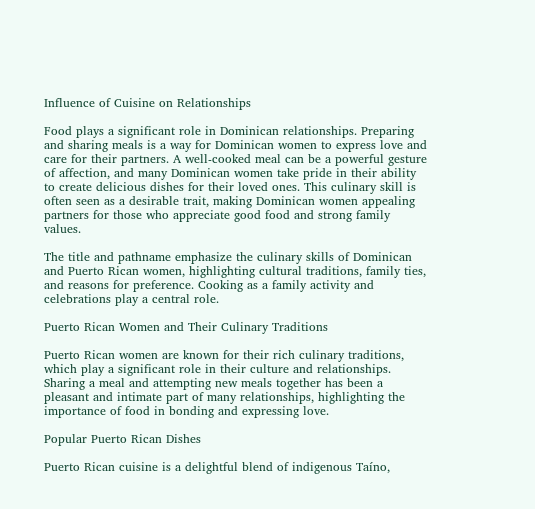Influence of Cuisine on Relationships

Food plays a significant role in Dominican relationships. Preparing and sharing meals is a way for Dominican women to express love and care for their partners. A well-cooked meal can be a powerful gesture of affection, and many Dominican women take pride in their ability to create delicious dishes for their loved ones. This culinary skill is often seen as a desirable trait, making Dominican women appealing partners for those who appreciate good food and strong family values.

The title and pathname emphasize the culinary skills of Dominican and Puerto Rican women, highlighting cultural traditions, family ties, and reasons for preference. Cooking as a family activity and celebrations play a central role.

Puerto Rican Women and Their Culinary Traditions

Puerto Rican women are known for their rich culinary traditions, which play a significant role in their culture and relationships. Sharing a meal and attempting new meals together has been a pleasant and intimate part of many relationships, highlighting the importance of food in bonding and expressing love.

Popular Puerto Rican Dishes

Puerto Rican cuisine is a delightful blend of indigenous Taíno,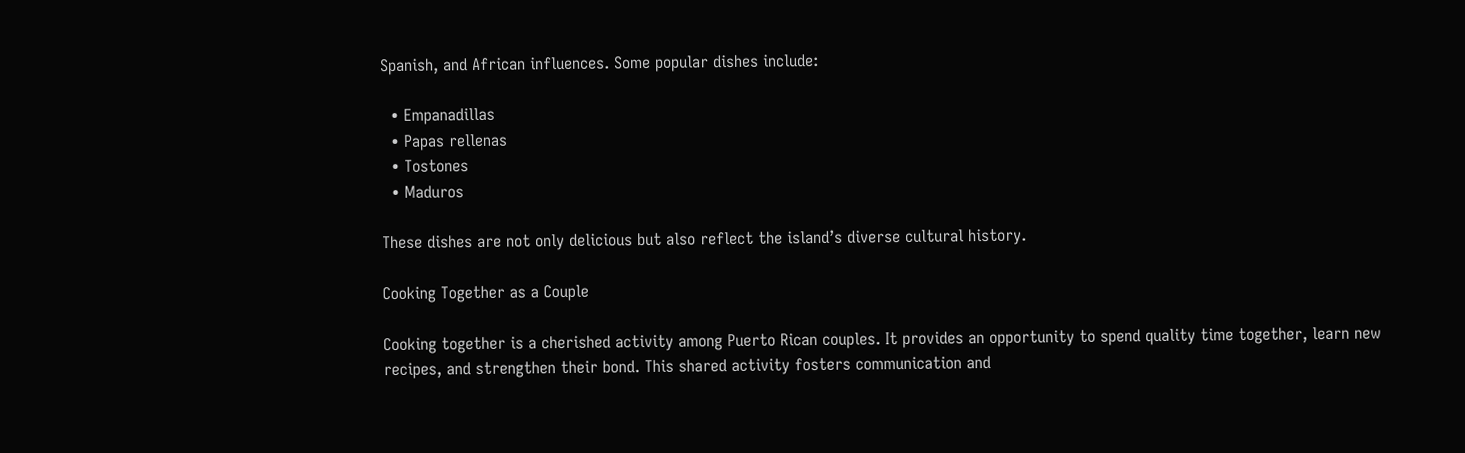Spanish, and African influences. Some popular dishes include:

  • Empanadillas
  • Papas rellenas
  • Tostones
  • Maduros

These dishes are not only delicious but also reflect the island’s diverse cultural history.

Cooking Together as a Couple

Cooking together is a cherished activity among Puerto Rican couples. It provides an opportunity to spend quality time together, learn new recipes, and strengthen their bond. This shared activity fosters communication and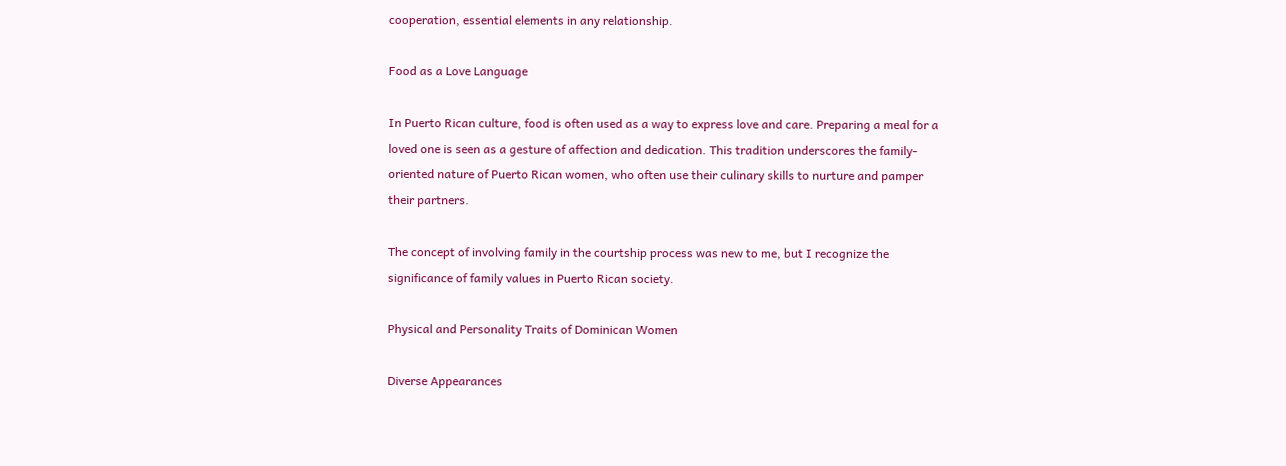cooperation, essential elements in any relationship.

Food as a Love Language

In Puerto Rican culture, food is often used as a way to express love and care. Preparing a meal for a loved one is seen as a gesture of affection and dedication. This tradition underscores the family-oriented nature of Puerto Rican women, who often use their culinary skills to nurture and pamper their partners.

The concept of involving family in the courtship process was new to me, but I recognize the significance of family values in Puerto Rican society.

Physical and Personality Traits of Dominican Women

Diverse Appearances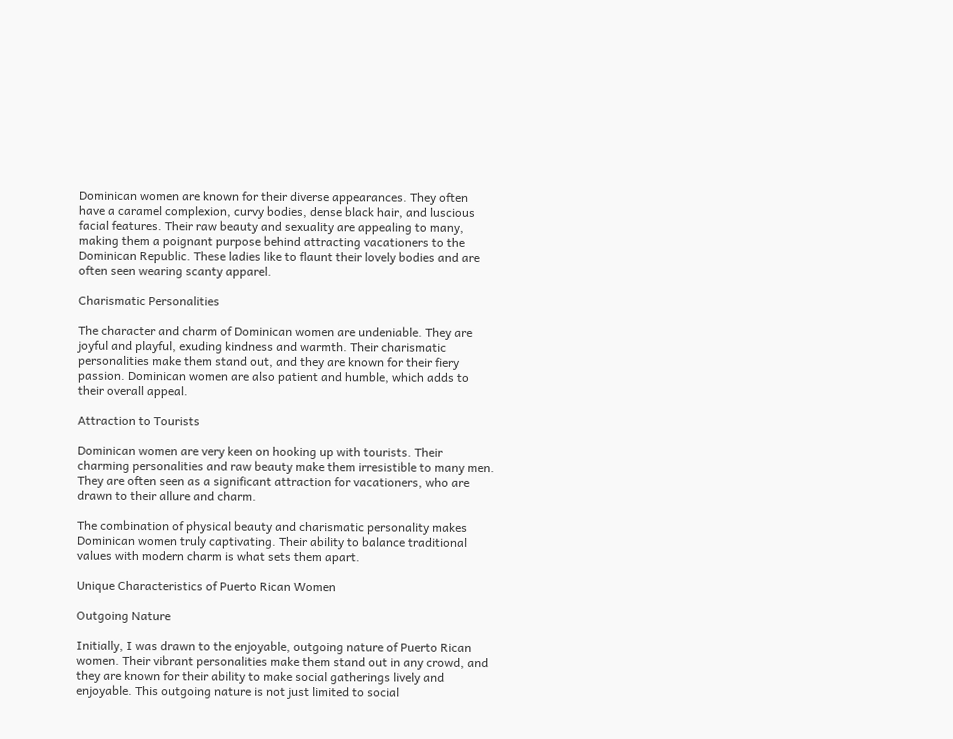Dominican women are known for their diverse appearances. They often have a caramel complexion, curvy bodies, dense black hair, and luscious facial features. Their raw beauty and sexuality are appealing to many, making them a poignant purpose behind attracting vacationers to the Dominican Republic. These ladies like to flaunt their lovely bodies and are often seen wearing scanty apparel.

Charismatic Personalities

The character and charm of Dominican women are undeniable. They are joyful and playful, exuding kindness and warmth. Their charismatic personalities make them stand out, and they are known for their fiery passion. Dominican women are also patient and humble, which adds to their overall appeal.

Attraction to Tourists

Dominican women are very keen on hooking up with tourists. Their charming personalities and raw beauty make them irresistible to many men. They are often seen as a significant attraction for vacationers, who are drawn to their allure and charm.

The combination of physical beauty and charismatic personality makes Dominican women truly captivating. Their ability to balance traditional values with modern charm is what sets them apart.

Unique Characteristics of Puerto Rican Women

Outgoing Nature

Initially, I was drawn to the enjoyable, outgoing nature of Puerto Rican women. Their vibrant personalities make them stand out in any crowd, and they are known for their ability to make social gatherings lively and enjoyable. This outgoing nature is not just limited to social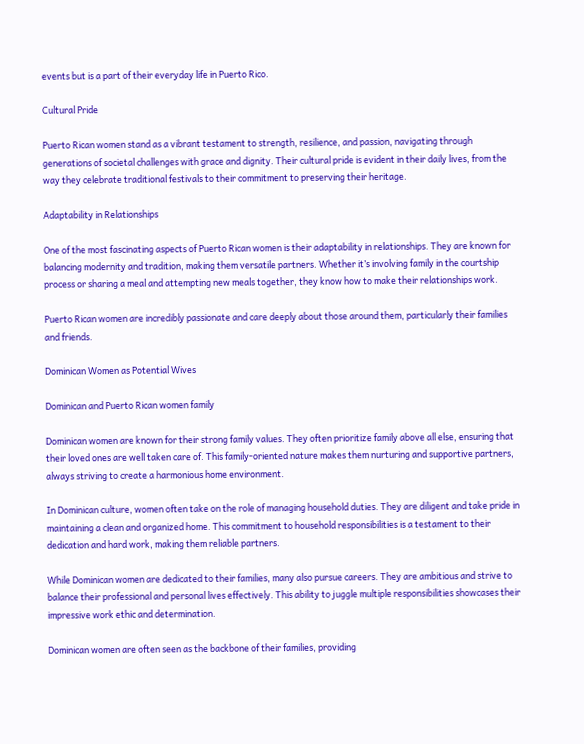events but is a part of their everyday life in Puerto Rico.

Cultural Pride

Puerto Rican women stand as a vibrant testament to strength, resilience, and passion, navigating through generations of societal challenges with grace and dignity. Their cultural pride is evident in their daily lives, from the way they celebrate traditional festivals to their commitment to preserving their heritage.

Adaptability in Relationships

One of the most fascinating aspects of Puerto Rican women is their adaptability in relationships. They are known for balancing modernity and tradition, making them versatile partners. Whether it’s involving family in the courtship process or sharing a meal and attempting new meals together, they know how to make their relationships work.

Puerto Rican women are incredibly passionate and care deeply about those around them, particularly their families and friends.

Dominican Women as Potential Wives

Dominican and Puerto Rican women family

Dominican women are known for their strong family values. They often prioritize family above all else, ensuring that their loved ones are well taken care of. This family-oriented nature makes them nurturing and supportive partners, always striving to create a harmonious home environment.

In Dominican culture, women often take on the role of managing household duties. They are diligent and take pride in maintaining a clean and organized home. This commitment to household responsibilities is a testament to their dedication and hard work, making them reliable partners.

While Dominican women are dedicated to their families, many also pursue careers. They are ambitious and strive to balance their professional and personal lives effectively. This ability to juggle multiple responsibilities showcases their impressive work ethic and determination.

Dominican women are often seen as the backbone of their families, providing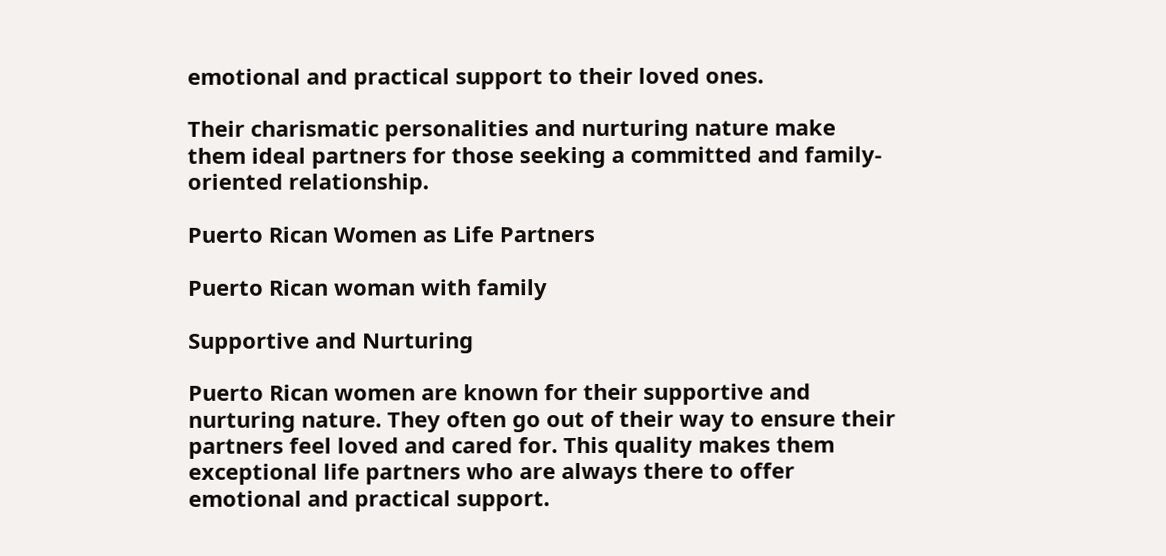emotional and practical support to their loved ones.

Their charismatic personalities and nurturing nature make them ideal partners for those seeking a committed and family-oriented relationship.

Puerto Rican Women as Life Partners

Puerto Rican woman with family

Supportive and Nurturing

Puerto Rican women are known for their supportive and nurturing nature. They often go out of their way to ensure their partners feel loved and cared for. This quality makes them exceptional life partners who are always there to offer emotional and practical support.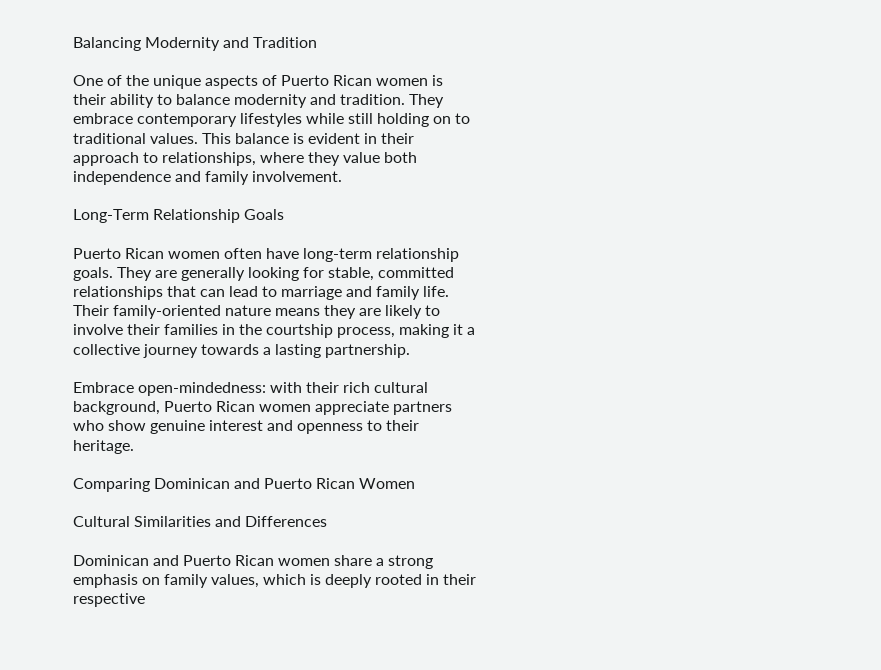Balancing Modernity and Tradition

One of the unique aspects of Puerto Rican women is their ability to balance modernity and tradition. They embrace contemporary lifestyles while still holding on to traditional values. This balance is evident in their approach to relationships, where they value both independence and family involvement.

Long-Term Relationship Goals

Puerto Rican women often have long-term relationship goals. They are generally looking for stable, committed relationships that can lead to marriage and family life. Their family-oriented nature means they are likely to involve their families in the courtship process, making it a collective journey towards a lasting partnership.

Embrace open-mindedness: with their rich cultural background, Puerto Rican women appreciate partners who show genuine interest and openness to their heritage.

Comparing Dominican and Puerto Rican Women

Cultural Similarities and Differences

Dominican and Puerto Rican women share a strong emphasis on family values, which is deeply rooted in their respective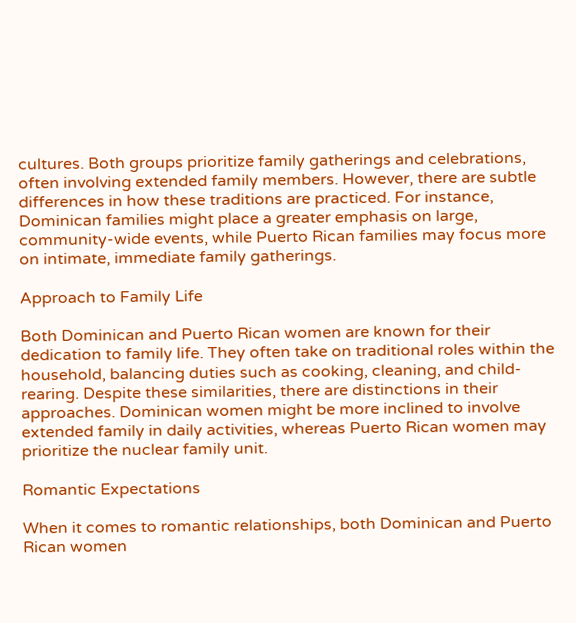cultures. Both groups prioritize family gatherings and celebrations, often involving extended family members. However, there are subtle differences in how these traditions are practiced. For instance, Dominican families might place a greater emphasis on large, community-wide events, while Puerto Rican families may focus more on intimate, immediate family gatherings.

Approach to Family Life

Both Dominican and Puerto Rican women are known for their dedication to family life. They often take on traditional roles within the household, balancing duties such as cooking, cleaning, and child-rearing. Despite these similarities, there are distinctions in their approaches. Dominican women might be more inclined to involve extended family in daily activities, whereas Puerto Rican women may prioritize the nuclear family unit.

Romantic Expectations

When it comes to romantic relationships, both Dominican and Puerto Rican women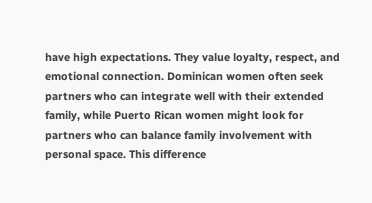have high expectations. They value loyalty, respect, and emotional connection. Dominican women often seek partners who can integrate well with their extended family, while Puerto Rican women might look for partners who can balance family involvement with personal space. This difference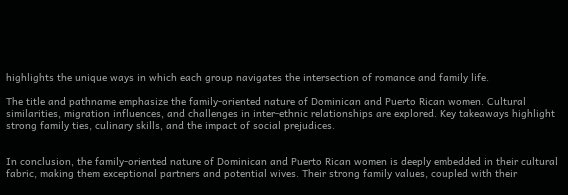highlights the unique ways in which each group navigates the intersection of romance and family life.

The title and pathname emphasize the family-oriented nature of Dominican and Puerto Rican women. Cultural similarities, migration influences, and challenges in inter-ethnic relationships are explored. Key takeaways highlight strong family ties, culinary skills, and the impact of social prejudices.


In conclusion, the family-oriented nature of Dominican and Puerto Rican women is deeply embedded in their cultural fabric, making them exceptional partners and potential wives. Their strong family values, coupled with their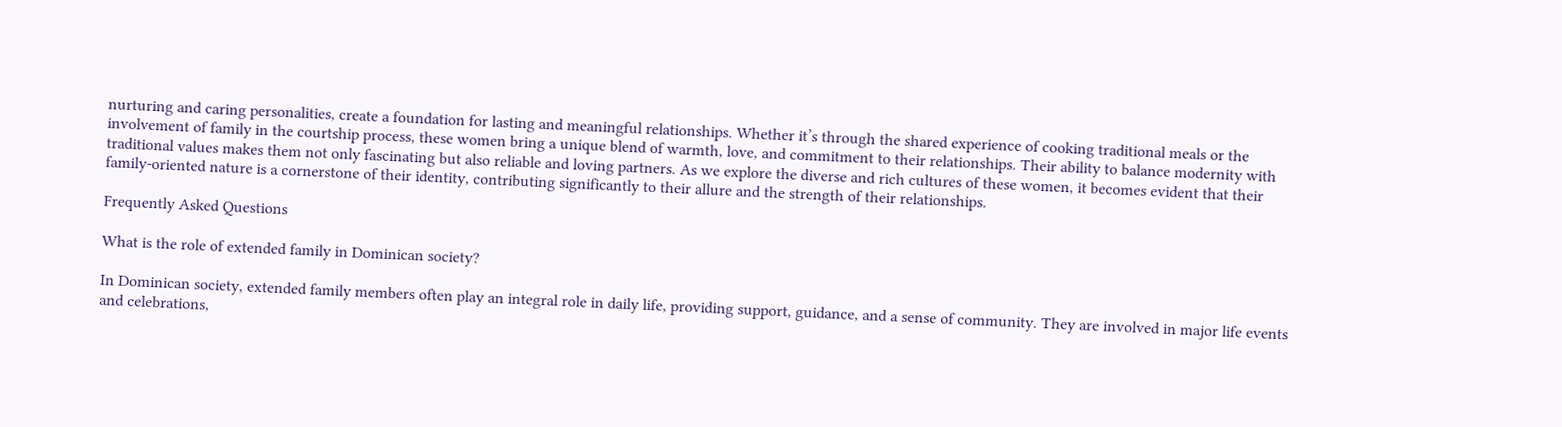nurturing and caring personalities, create a foundation for lasting and meaningful relationships. Whether it’s through the shared experience of cooking traditional meals or the involvement of family in the courtship process, these women bring a unique blend of warmth, love, and commitment to their relationships. Their ability to balance modernity with traditional values makes them not only fascinating but also reliable and loving partners. As we explore the diverse and rich cultures of these women, it becomes evident that their family-oriented nature is a cornerstone of their identity, contributing significantly to their allure and the strength of their relationships.

Frequently Asked Questions

What is the role of extended family in Dominican society?

In Dominican society, extended family members often play an integral role in daily life, providing support, guidance, and a sense of community. They are involved in major life events and celebrations,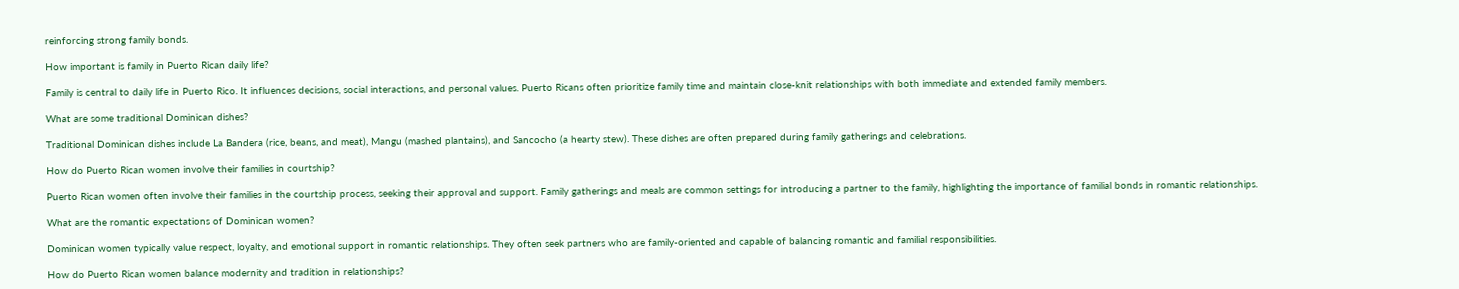reinforcing strong family bonds.

How important is family in Puerto Rican daily life?

Family is central to daily life in Puerto Rico. It influences decisions, social interactions, and personal values. Puerto Ricans often prioritize family time and maintain close-knit relationships with both immediate and extended family members.

What are some traditional Dominican dishes?

Traditional Dominican dishes include La Bandera (rice, beans, and meat), Mangu (mashed plantains), and Sancocho (a hearty stew). These dishes are often prepared during family gatherings and celebrations.

How do Puerto Rican women involve their families in courtship?

Puerto Rican women often involve their families in the courtship process, seeking their approval and support. Family gatherings and meals are common settings for introducing a partner to the family, highlighting the importance of familial bonds in romantic relationships.

What are the romantic expectations of Dominican women?

Dominican women typically value respect, loyalty, and emotional support in romantic relationships. They often seek partners who are family-oriented and capable of balancing romantic and familial responsibilities.

How do Puerto Rican women balance modernity and tradition in relationships?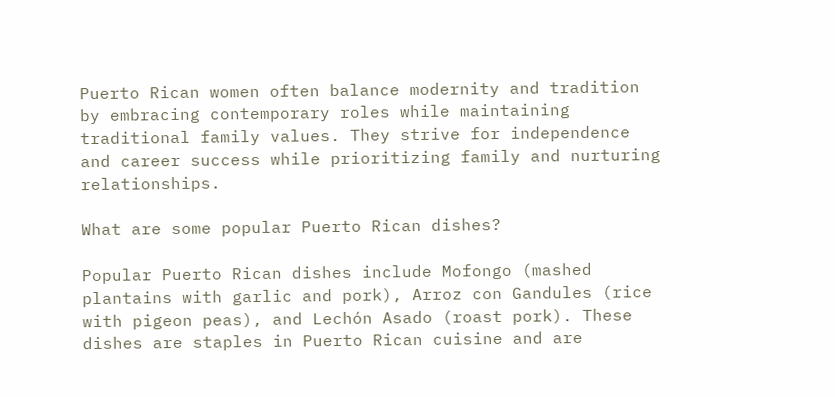Puerto Rican women often balance modernity and tradition by embracing contemporary roles while maintaining traditional family values. They strive for independence and career success while prioritizing family and nurturing relationships.

What are some popular Puerto Rican dishes?

Popular Puerto Rican dishes include Mofongo (mashed plantains with garlic and pork), Arroz con Gandules (rice with pigeon peas), and Lechón Asado (roast pork). These dishes are staples in Puerto Rican cuisine and are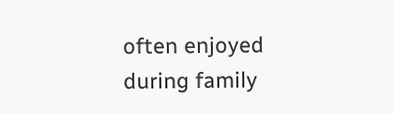often enjoyed during family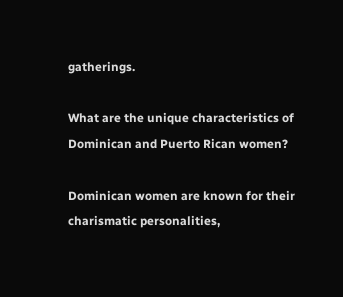gatherings.

What are the unique characteristics of Dominican and Puerto Rican women?

Dominican women are known for their charismatic personalities,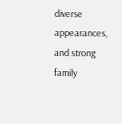diverse appearances, and strong family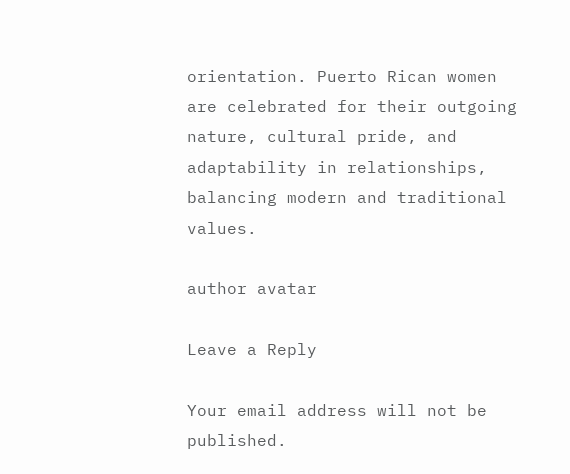orientation. Puerto Rican women are celebrated for their outgoing nature, cultural pride, and adaptability in relationships, balancing modern and traditional values.

author avatar

Leave a Reply

Your email address will not be published.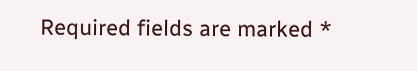Required fields are marked *